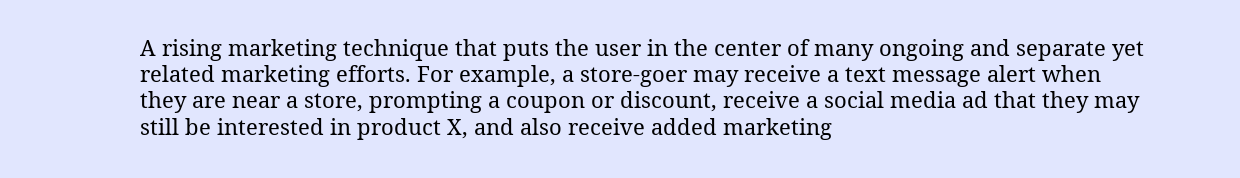A rising marketing technique that puts the user in the center of many ongoing and separate yet related marketing efforts. For example, a store-goer may receive a text message alert when they are near a store, prompting a coupon or discount, receive a social media ad that they may still be interested in product X, and also receive added marketing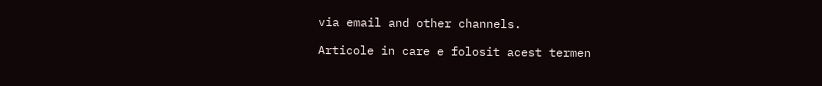via email and other channels.

Articole in care e folosit acest termen